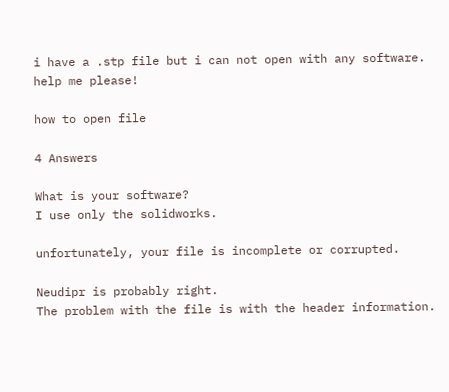i have a .stp file but i can not open with any software. help me please!

how to open file

4 Answers

What is your software?
I use only the solidworks.

unfortunately, your file is incomplete or corrupted.

Neudipr is probably right.
The problem with the file is with the header information.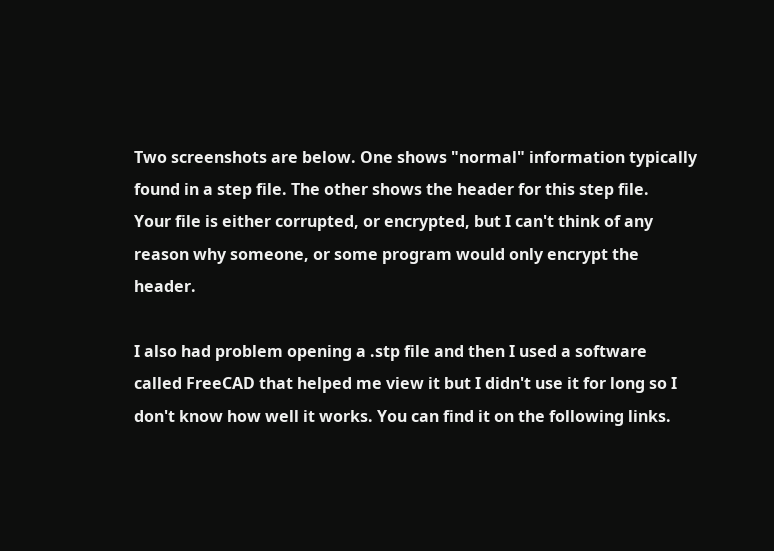Two screenshots are below. One shows "normal" information typically found in a step file. The other shows the header for this step file.
Your file is either corrupted, or encrypted, but I can't think of any reason why someone, or some program would only encrypt the header.

I also had problem opening a .stp file and then I used a software called FreeCAD that helped me view it but I didn't use it for long so I don't know how well it works. You can find it on the following links.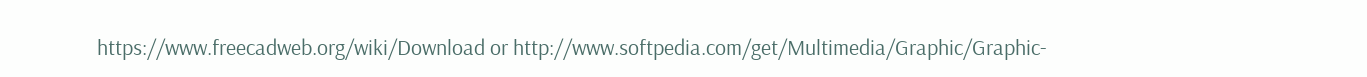https://www.freecadweb.org/wiki/Download or http://www.softpedia.com/get/Multimedia/Graphic/Graphic-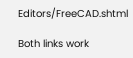Editors/FreeCAD.shtml

Both links work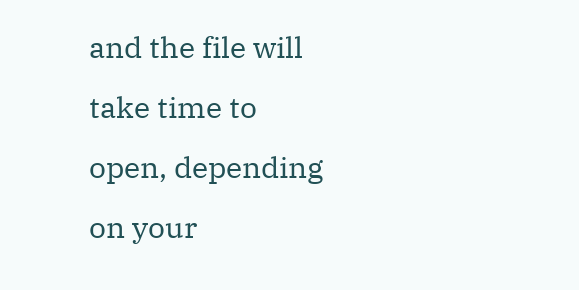and the file will take time to open, depending on your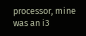processor, mine was an i3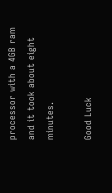processor with a 4GB ram and it took about eight minutes.

Good Luck